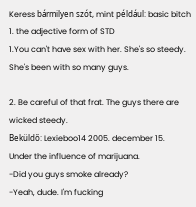Keress bármilyen szót, mint például: basic bitch
1. the adjective form of STD
1.You can't have sex with her. She's so steedy. She's been with so many guys.

2. Be careful of that frat. The guys there are wicked steedy.
Beküldő: Lexieboo14 2005. december 15.
Under the influence of marijuana.
-Did you guys smoke already?
-Yeah, dude. I'm fucking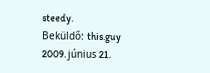steedy.
Beküldő: this.guy 2009. június 21.